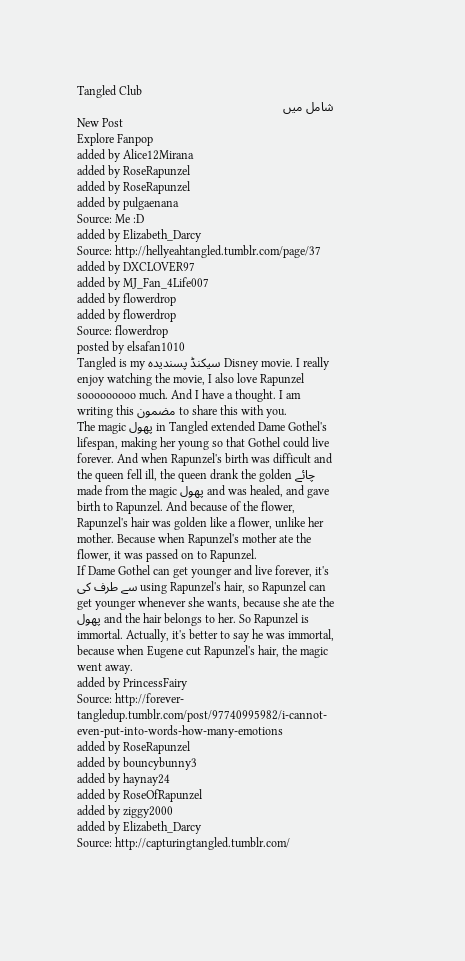Tangled Club
شامل میں
New Post
Explore Fanpop
added by Alice12Mirana
added by RoseRapunzel
added by RoseRapunzel
added by pulgaenana
Source: Me :D
added by Elizabeth_Darcy
Source: http://hellyeahtangled.tumblr.com/page/37
added by DXCLOVER97
added by MJ_Fan_4Life007
added by flowerdrop
added by flowerdrop
Source: flowerdrop
posted by elsafan1010
Tangled is my سیکنڈ پسندیدہ Disney movie. I really enjoy watching the movie, I also love Rapunzel sooooooooo much. And I have a thought. I am writing this مضمون to share this with you.
The magic پھول in Tangled extended Dame Gothel's lifespan, making her young so that Gothel could live forever. And when Rapunzel's birth was difficult and the queen fell ill, the queen drank the golden چائے made from the magic پھول and was healed, and gave birth to Rapunzel. And because of the flower, Rapunzel's hair was golden like a flower, unlike her mother. Because when Rapunzel's mother ate the flower, it was passed on to Rapunzel.
If Dame Gothel can get younger and live forever, it's سے طرف کی using Rapunzel's hair, so Rapunzel can get younger whenever she wants, because she ate the پھول and the hair belongs to her. So Rapunzel is immortal. Actually, it's better to say he was immortal, because when Eugene cut Rapunzel's hair, the magic went away.
added by PrincessFairy
Source: http://forever-tangledup.tumblr.com/post/97740995982/i-cannot-even-put-into-words-how-many-emotions
added by RoseRapunzel
added by bouncybunny3
added by haynay24
added by RoseOfRapunzel
added by ziggy2000
added by Elizabeth_Darcy
Source: http://capturingtangled.tumblr.com/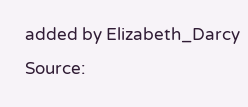added by Elizabeth_Darcy
Source: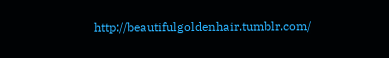http://beautifulgoldenhair.tumblr.com/